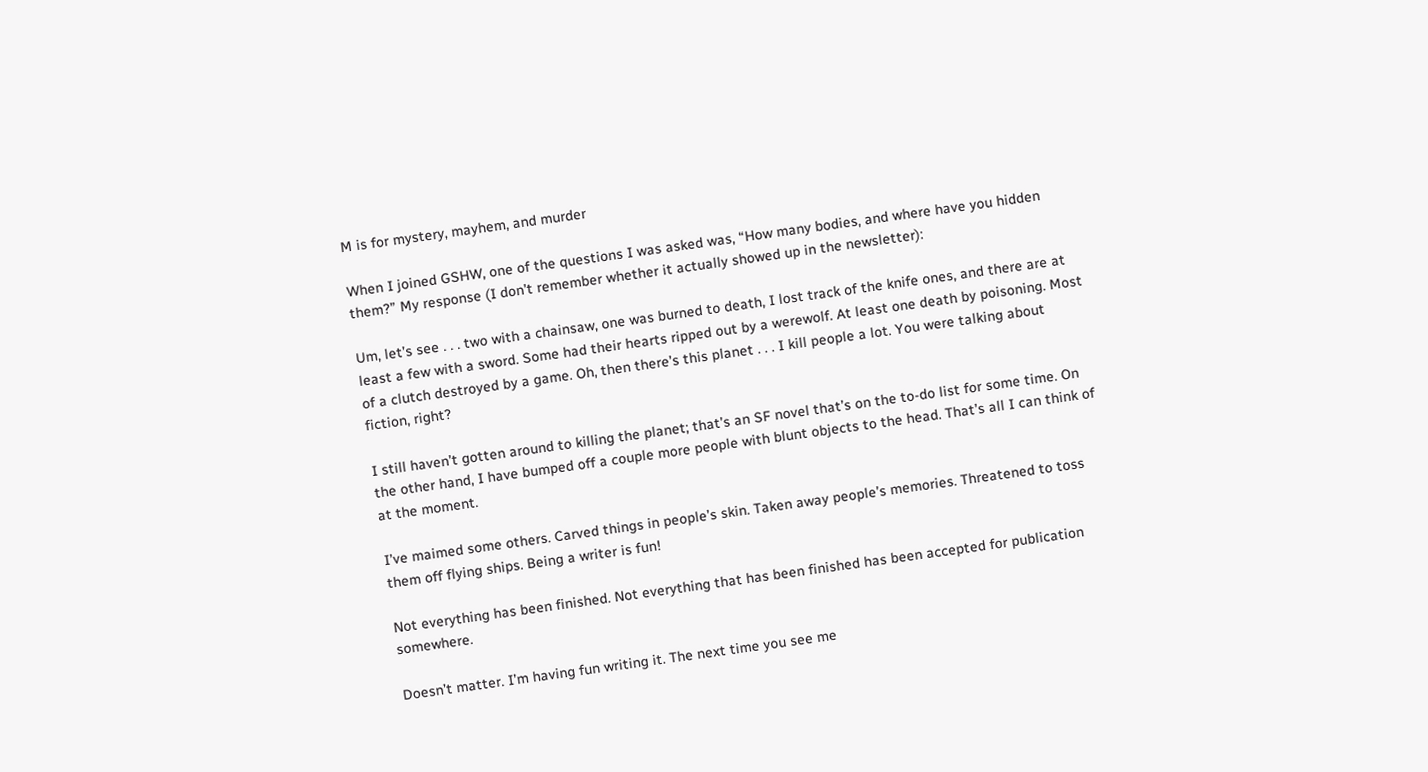M is for mystery, mayhem, and murder

When I joined GSHW, one of the questions I was asked was, “How many bodies, and where have you hidden them?” My response (I don’t remember whether it actually showed up in the newsletter):

Um, let’s see . . . two with a chainsaw, one was burned to death, I lost track of the knife ones, and there are at least a few with a sword. Some had their hearts ripped out by a werewolf. At least one death by poisoning. Most of a clutch destroyed by a game. Oh, then there’s this planet . . . I kill people a lot. You were talking about fiction, right?

I still haven’t gotten around to killing the planet; that’s an SF novel that’s on the to-do list for some time. On the other hand, I have bumped off a couple more people with blunt objects to the head. That’s all I can think of at the moment.

I’ve maimed some others. Carved things in people’s skin. Taken away people’s memories. Threatened to toss them off flying ships. Being a writer is fun!

Not everything has been finished. Not everything that has been finished has been accepted for publication somewhere.

Doesn’t matter. I’m having fun writing it. The next time you see me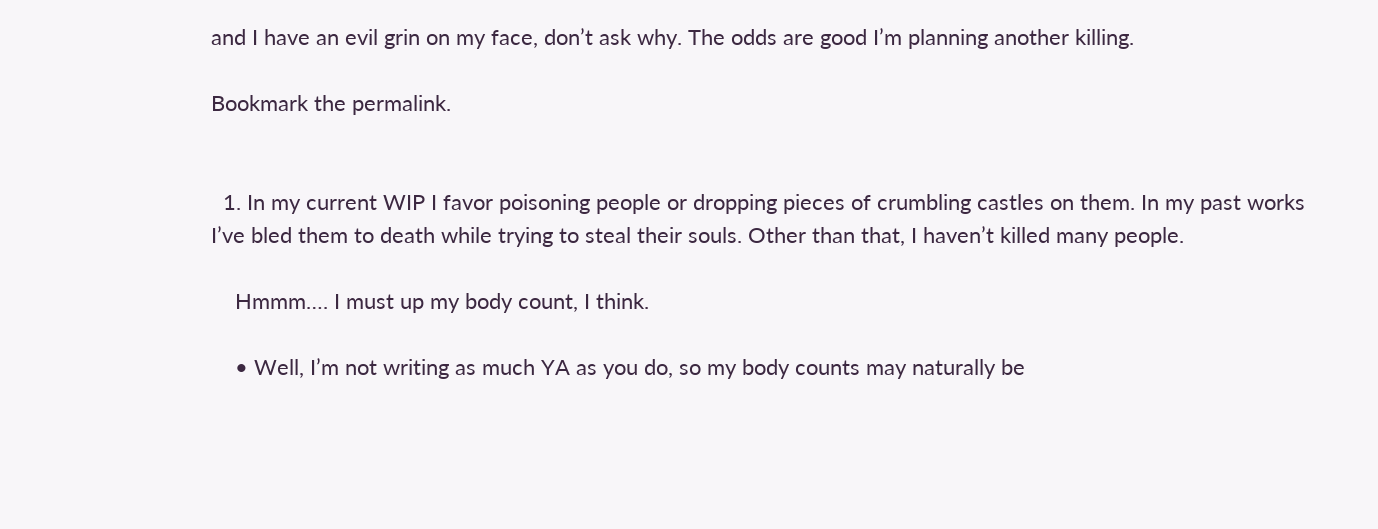and I have an evil grin on my face, don’t ask why. The odds are good I’m planning another killing.

Bookmark the permalink.


  1. In my current WIP I favor poisoning people or dropping pieces of crumbling castles on them. In my past works I’ve bled them to death while trying to steal their souls. Other than that, I haven’t killed many people.

    Hmmm…. I must up my body count, I think.

    • Well, I’m not writing as much YA as you do, so my body counts may naturally be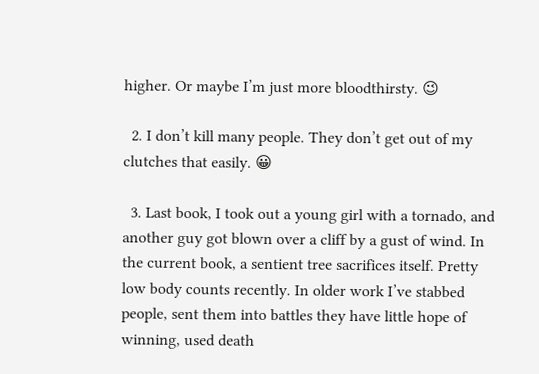higher. Or maybe I’m just more bloodthirsty. 😉

  2. I don’t kill many people. They don’t get out of my clutches that easily. 😀

  3. Last book, I took out a young girl with a tornado, and another guy got blown over a cliff by a gust of wind. In the current book, a sentient tree sacrifices itself. Pretty low body counts recently. In older work I’ve stabbed people, sent them into battles they have little hope of winning, used death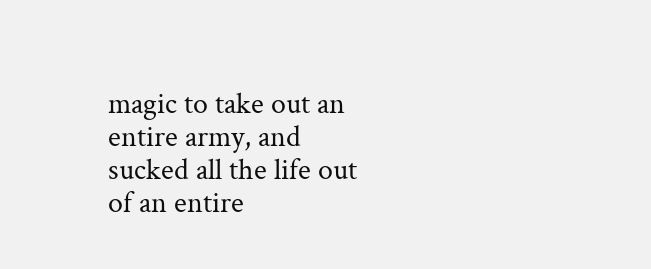magic to take out an entire army, and sucked all the life out of an entire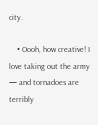city.

    • Oooh, how creative! I love taking out the army — and tornadoes are terribly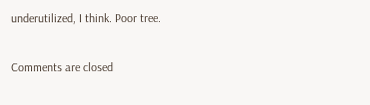underutilized, I think. Poor tree.

Comments are closed